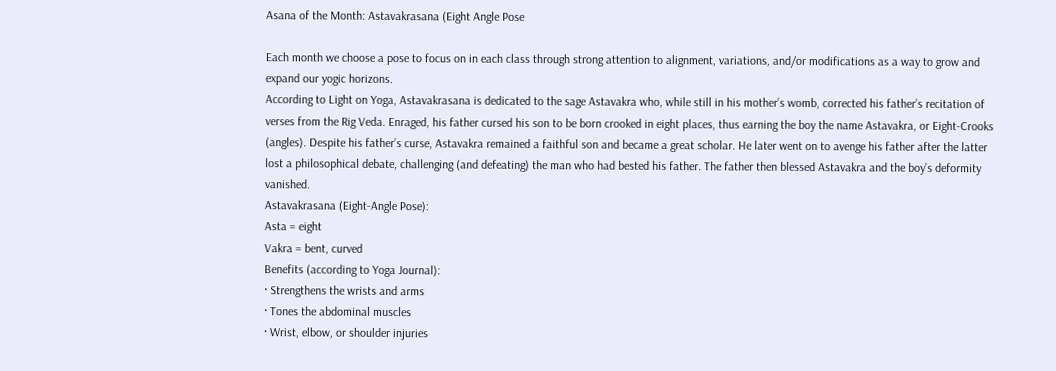Asana of the Month: Astavakrasana (Eight Angle Pose

Each month we choose a pose to focus on in each class through strong attention to alignment, variations, and/or modifications as a way to grow and expand our yogic horizons.
According to Light on Yoga, Astavakrasana is dedicated to the sage Astavakra who, while still in his mother’s womb, corrected his father’s recitation of verses from the Rig Veda. Enraged, his father cursed his son to be born crooked in eight places, thus earning the boy the name Astavakra, or Eight-Crooks (angles). Despite his father’s curse, Astavakra remained a faithful son and became a great scholar. He later went on to avenge his father after the latter lost a philosophical debate, challenging (and defeating) the man who had bested his father. The father then blessed Astavakra and the boy’s deformity vanished.
Astavakrasana (Eight-Angle Pose):
Asta = eight
Vakra = bent, curved
Benefits (according to Yoga Journal):
· Strengthens the wrists and arms
· Tones the abdominal muscles
· Wrist, elbow, or shoulder injuries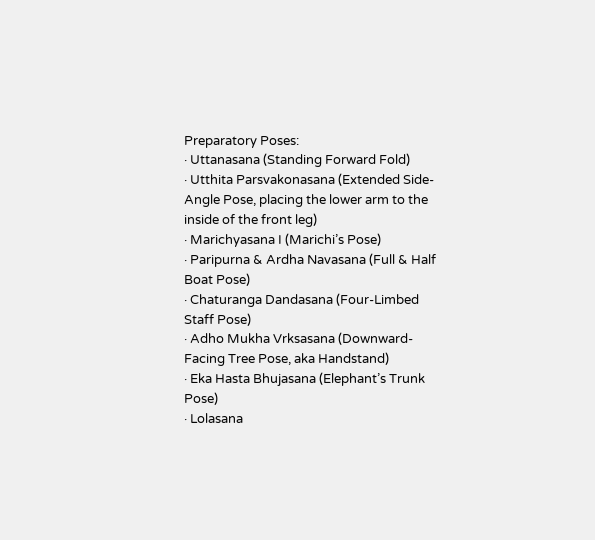Preparatory Poses:
· Uttanasana (Standing Forward Fold)
· Utthita Parsvakonasana (Extended Side-Angle Pose, placing the lower arm to the inside of the front leg)
· Marichyasana I (Marichi’s Pose)
· Paripurna & Ardha Navasana (Full & Half Boat Pose)
· Chaturanga Dandasana (Four-Limbed Staff Pose)
· Adho Mukha Vrksasana (Downward-Facing Tree Pose, aka Handstand)
· Eka Hasta Bhujasana (Elephant’s Trunk Pose)
· Lolasana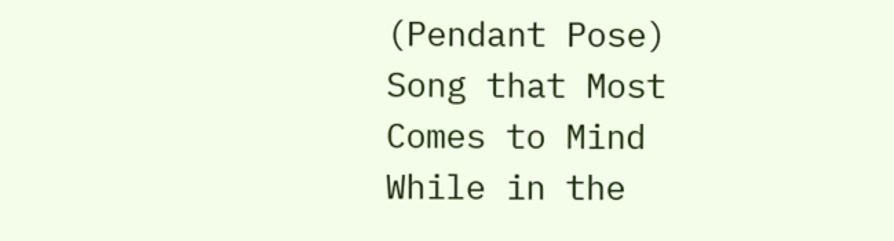(Pendant Pose)
Song that Most Comes to Mind While in the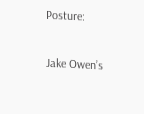Posture:

Jake Owen’s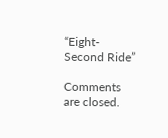“Eight-Second Ride”

Comments are closed.